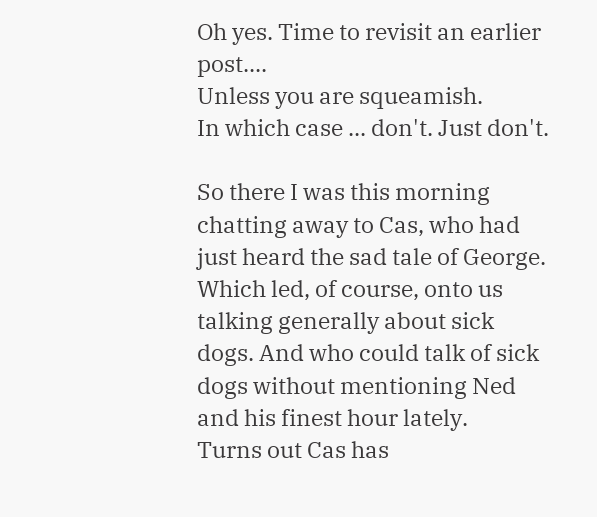Oh yes. Time to revisit an earlier post....
Unless you are squeamish.
In which case ... don't. Just don't.

So there I was this morning chatting away to Cas, who had just heard the sad tale of George. Which led, of course, onto us talking generally about sick dogs. And who could talk of sick dogs without mentioning Ned and his finest hour lately.
Turns out Cas has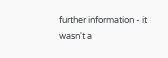further information - it wasn't a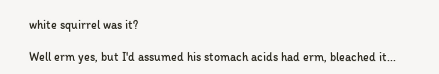white squirrel was it?

Well erm yes, but I'd assumed his stomach acids had erm, bleached it...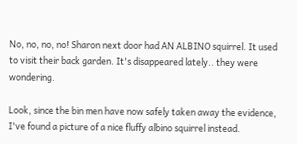No, no, no, no! Sharon next door had AN ALBINO squirrel. It used to visit their back garden. It's disappeared lately.. they were wondering.

Look, since the bin men have now safely taken away the evidence, I've found a picture of a nice fluffy albino squirrel instead.